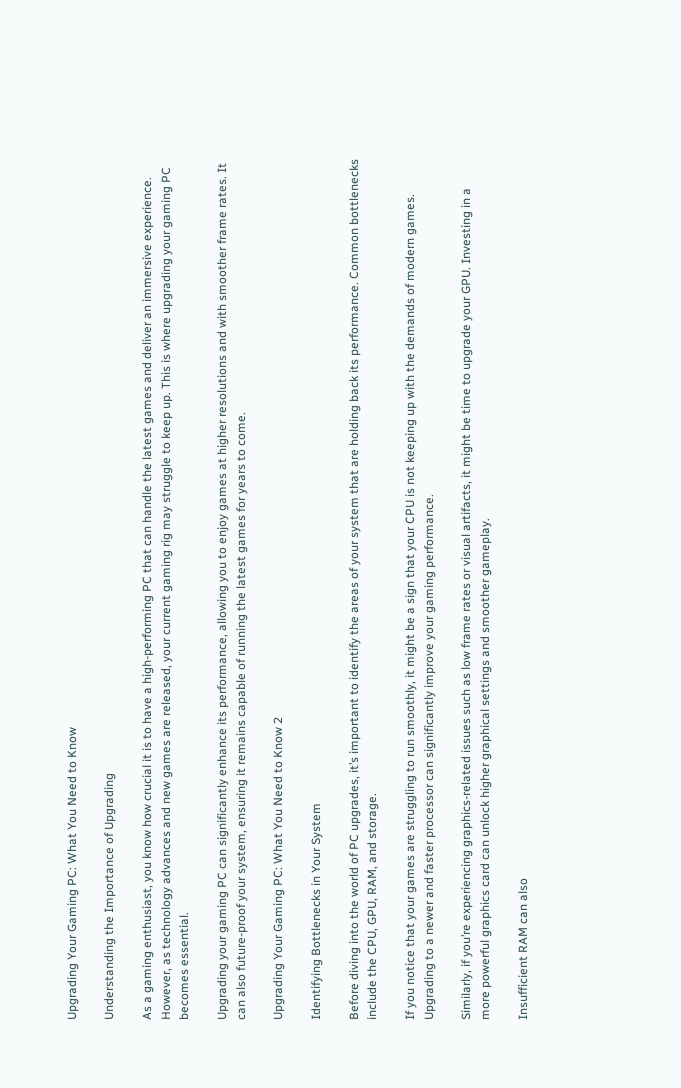Upgrading Your Gaming PC: What You Need to Know

Understanding the Importance of Upgrading

As a gaming enthusiast, you know how crucial it is to have a high-performing PC that can handle the latest games and deliver an immersive experience. However, as technology advances and new games are released, your current gaming rig may struggle to keep up. This is where upgrading your gaming PC becomes essential.

Upgrading your gaming PC can significantly enhance its performance, allowing you to enjoy games at higher resolutions and with smoother frame rates. It can also future-proof your system, ensuring it remains capable of running the latest games for years to come.

Upgrading Your Gaming PC: What You Need to Know 2

Identifying Bottlenecks in Your System

Before diving into the world of PC upgrades, it’s important to identify the areas of your system that are holding back its performance. Common bottlenecks include the CPU, GPU, RAM, and storage.

If you notice that your games are struggling to run smoothly, it might be a sign that your CPU is not keeping up with the demands of modern games. Upgrading to a newer and faster processor can significantly improve your gaming performance.

Similarly, if you’re experiencing graphics-related issues such as low frame rates or visual artifacts, it might be time to upgrade your GPU. Investing in a more powerful graphics card can unlock higher graphical settings and smoother gameplay.

Insufficient RAM can also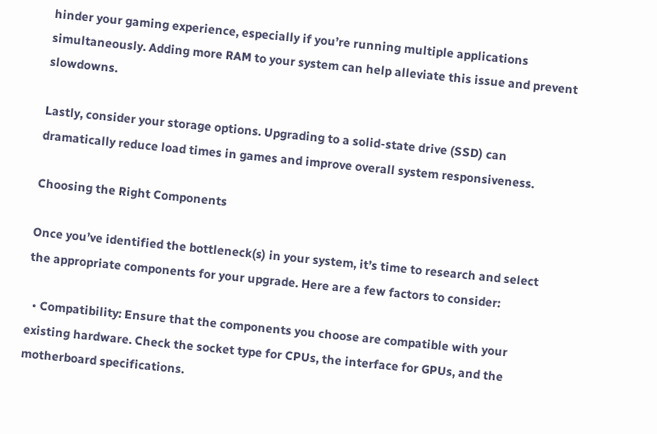hinder your gaming experience, especially if you’re running multiple applications simultaneously. Adding more RAM to your system can help alleviate this issue and prevent slowdowns.

Lastly, consider your storage options. Upgrading to a solid-state drive (SSD) can dramatically reduce load times in games and improve overall system responsiveness.

Choosing the Right Components

Once you’ve identified the bottleneck(s) in your system, it’s time to research and select the appropriate components for your upgrade. Here are a few factors to consider:

  • Compatibility: Ensure that the components you choose are compatible with your existing hardware. Check the socket type for CPUs, the interface for GPUs, and the motherboard specifications.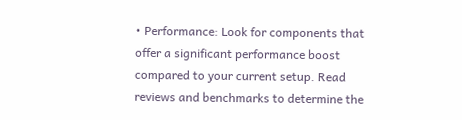• Performance: Look for components that offer a significant performance boost compared to your current setup. Read reviews and benchmarks to determine the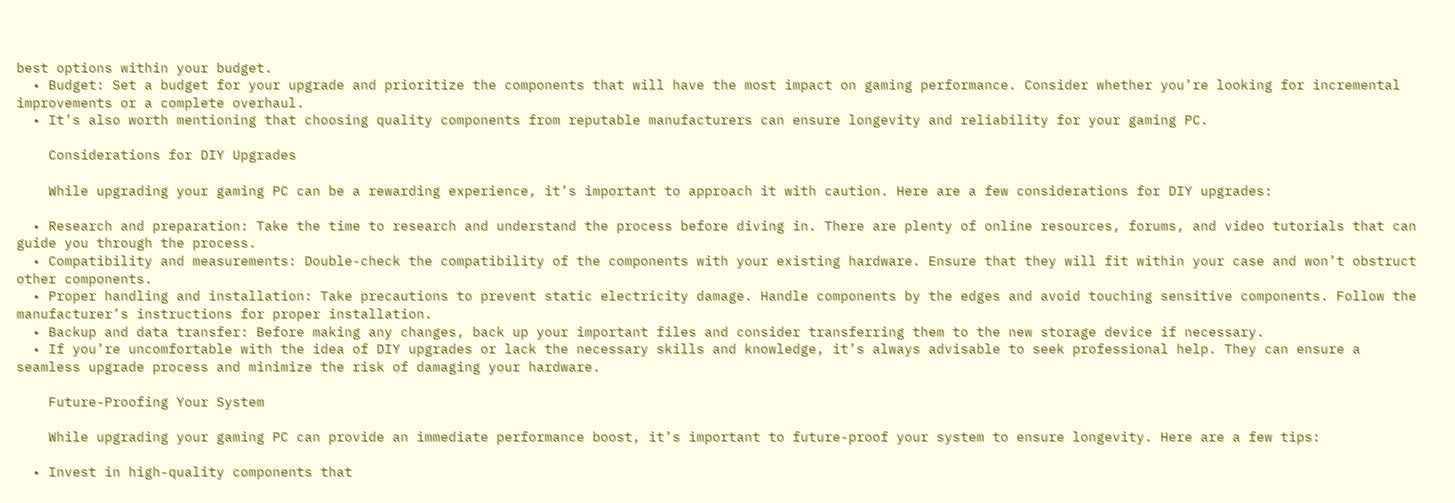best options within your budget.
  • Budget: Set a budget for your upgrade and prioritize the components that will have the most impact on gaming performance. Consider whether you’re looking for incremental improvements or a complete overhaul.
  • It’s also worth mentioning that choosing quality components from reputable manufacturers can ensure longevity and reliability for your gaming PC.

    Considerations for DIY Upgrades

    While upgrading your gaming PC can be a rewarding experience, it’s important to approach it with caution. Here are a few considerations for DIY upgrades:

  • Research and preparation: Take the time to research and understand the process before diving in. There are plenty of online resources, forums, and video tutorials that can guide you through the process.
  • Compatibility and measurements: Double-check the compatibility of the components with your existing hardware. Ensure that they will fit within your case and won’t obstruct other components.
  • Proper handling and installation: Take precautions to prevent static electricity damage. Handle components by the edges and avoid touching sensitive components. Follow the manufacturer’s instructions for proper installation.
  • Backup and data transfer: Before making any changes, back up your important files and consider transferring them to the new storage device if necessary.
  • If you’re uncomfortable with the idea of DIY upgrades or lack the necessary skills and knowledge, it’s always advisable to seek professional help. They can ensure a seamless upgrade process and minimize the risk of damaging your hardware.

    Future-Proofing Your System

    While upgrading your gaming PC can provide an immediate performance boost, it’s important to future-proof your system to ensure longevity. Here are a few tips:

  • Invest in high-quality components that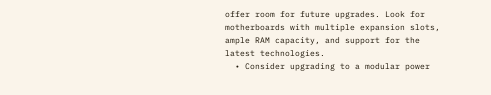offer room for future upgrades. Look for motherboards with multiple expansion slots, ample RAM capacity, and support for the latest technologies.
  • Consider upgrading to a modular power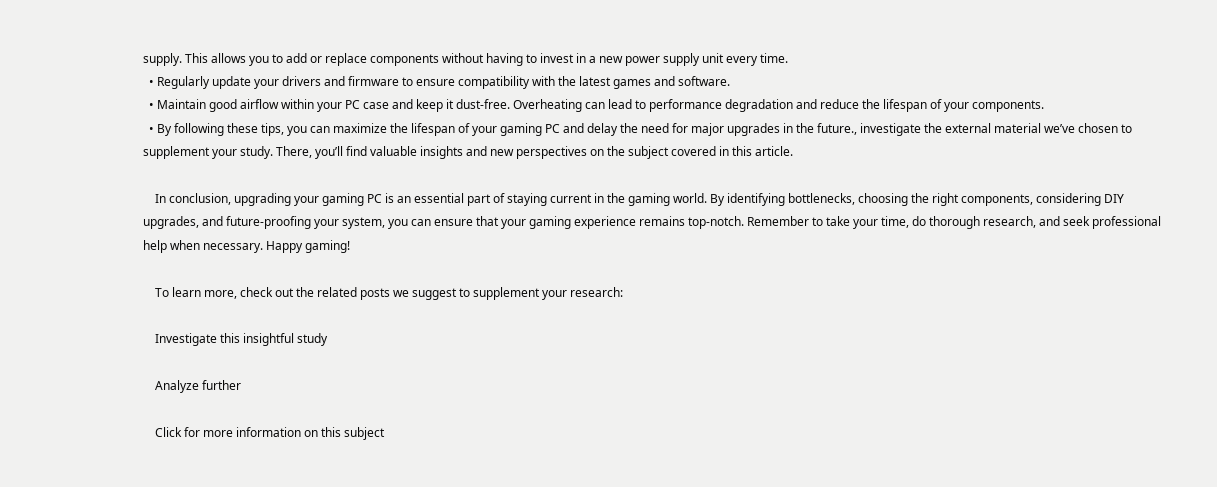supply. This allows you to add or replace components without having to invest in a new power supply unit every time.
  • Regularly update your drivers and firmware to ensure compatibility with the latest games and software.
  • Maintain good airflow within your PC case and keep it dust-free. Overheating can lead to performance degradation and reduce the lifespan of your components.
  • By following these tips, you can maximize the lifespan of your gaming PC and delay the need for major upgrades in the future., investigate the external material we’ve chosen to supplement your study. There, you’ll find valuable insights and new perspectives on the subject covered in this article.

    In conclusion, upgrading your gaming PC is an essential part of staying current in the gaming world. By identifying bottlenecks, choosing the right components, considering DIY upgrades, and future-proofing your system, you can ensure that your gaming experience remains top-notch. Remember to take your time, do thorough research, and seek professional help when necessary. Happy gaming!

    To learn more, check out the related posts we suggest to supplement your research:

    Investigate this insightful study

    Analyze further

    Click for more information on this subject